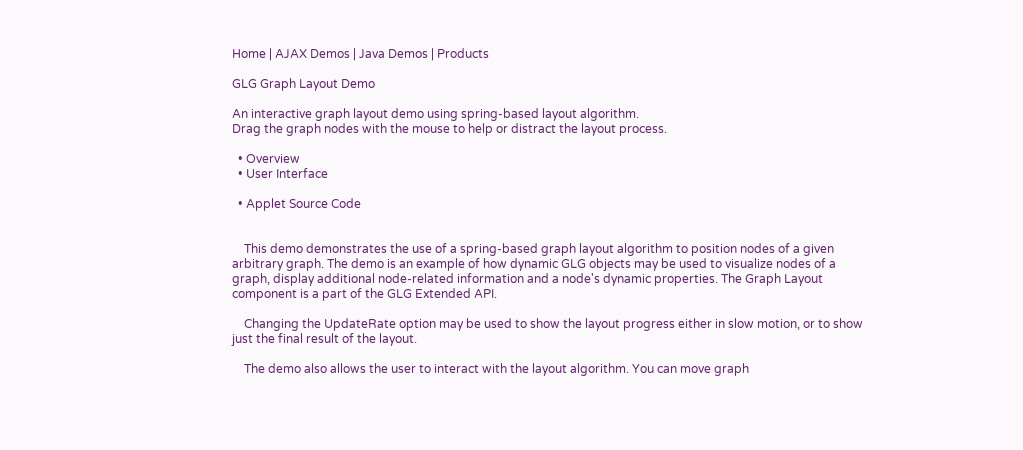Home | AJAX Demos | Java Demos | Products

GLG Graph Layout Demo

An interactive graph layout demo using spring-based layout algorithm.
Drag the graph nodes with the mouse to help or distract the layout process.

  • Overview
  • User Interface

  • Applet Source Code


    This demo demonstrates the use of a spring-based graph layout algorithm to position nodes of a given arbitrary graph. The demo is an example of how dynamic GLG objects may be used to visualize nodes of a graph, display additional node-related information and a node's dynamic properties. The Graph Layout component is a part of the GLG Extended API.

    Changing the UpdateRate option may be used to show the layout progress either in slow motion, or to show just the final result of the layout.

    The demo also allows the user to interact with the layout algorithm. You can move graph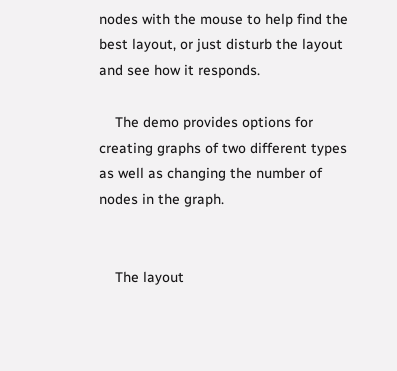nodes with the mouse to help find the best layout, or just disturb the layout and see how it responds.

    The demo provides options for creating graphs of two different types as well as changing the number of nodes in the graph.


    The layout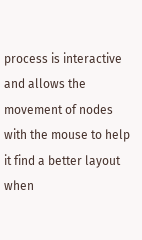process is interactive and allows the movement of nodes with the mouse to help it find a better layout when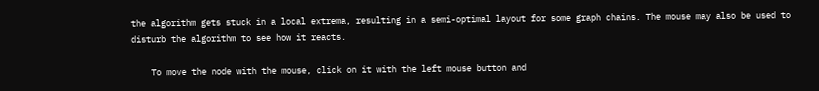the algorithm gets stuck in a local extrema, resulting in a semi-optimal layout for some graph chains. The mouse may also be used to disturb the algorithm to see how it reacts.

    To move the node with the mouse, click on it with the left mouse button and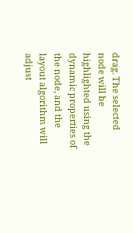drag. The selected node will be highlighted using the dynamic properties of the node, and the layout algorithm will adjust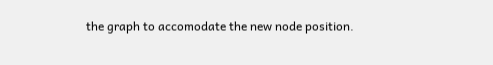the graph to accomodate the new node position.